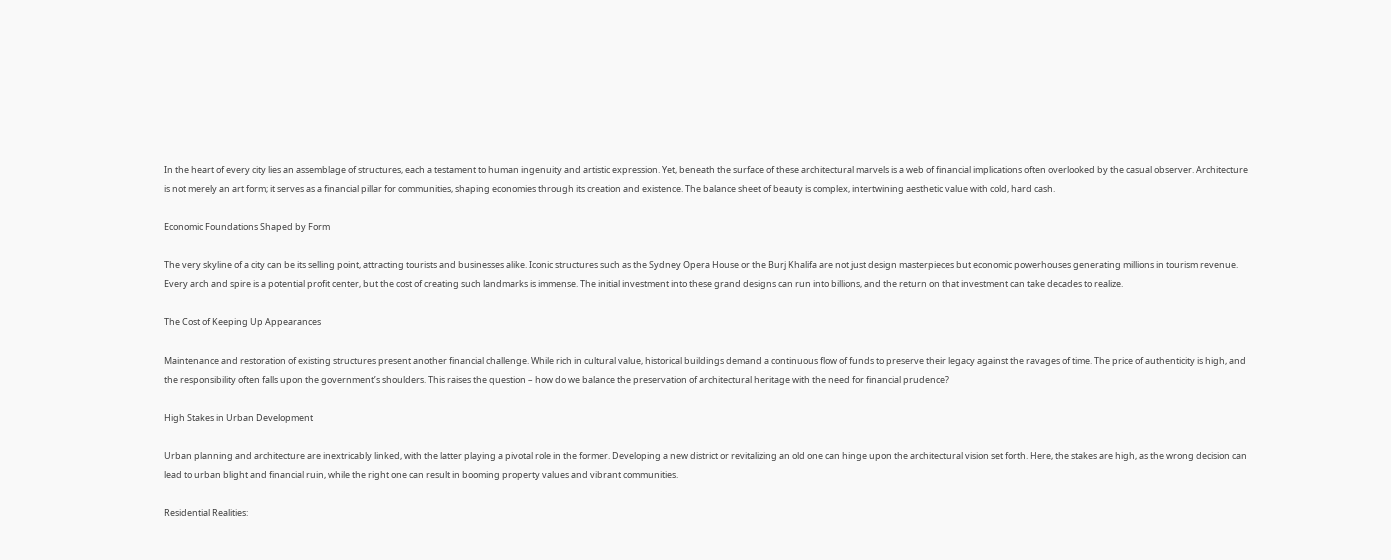In the heart of every city lies an assemblage of structures, each a testament to human ingenuity and artistic expression. Yet, beneath the surface of these architectural marvels is a web of financial implications often overlooked by the casual observer. Architecture is not merely an art form; it serves as a financial pillar for communities, shaping economies through its creation and existence. The balance sheet of beauty is complex, intertwining aesthetic value with cold, hard cash.

Economic Foundations Shaped by Form

The very skyline of a city can be its selling point, attracting tourists and businesses alike. Iconic structures such as the Sydney Opera House or the Burj Khalifa are not just design masterpieces but economic powerhouses generating millions in tourism revenue. Every arch and spire is a potential profit center, but the cost of creating such landmarks is immense. The initial investment into these grand designs can run into billions, and the return on that investment can take decades to realize.

The Cost of Keeping Up Appearances

Maintenance and restoration of existing structures present another financial challenge. While rich in cultural value, historical buildings demand a continuous flow of funds to preserve their legacy against the ravages of time. The price of authenticity is high, and the responsibility often falls upon the government’s shoulders. This raises the question – how do we balance the preservation of architectural heritage with the need for financial prudence?

High Stakes in Urban Development

Urban planning and architecture are inextricably linked, with the latter playing a pivotal role in the former. Developing a new district or revitalizing an old one can hinge upon the architectural vision set forth. Here, the stakes are high, as the wrong decision can lead to urban blight and financial ruin, while the right one can result in booming property values and vibrant communities.

Residential Realities: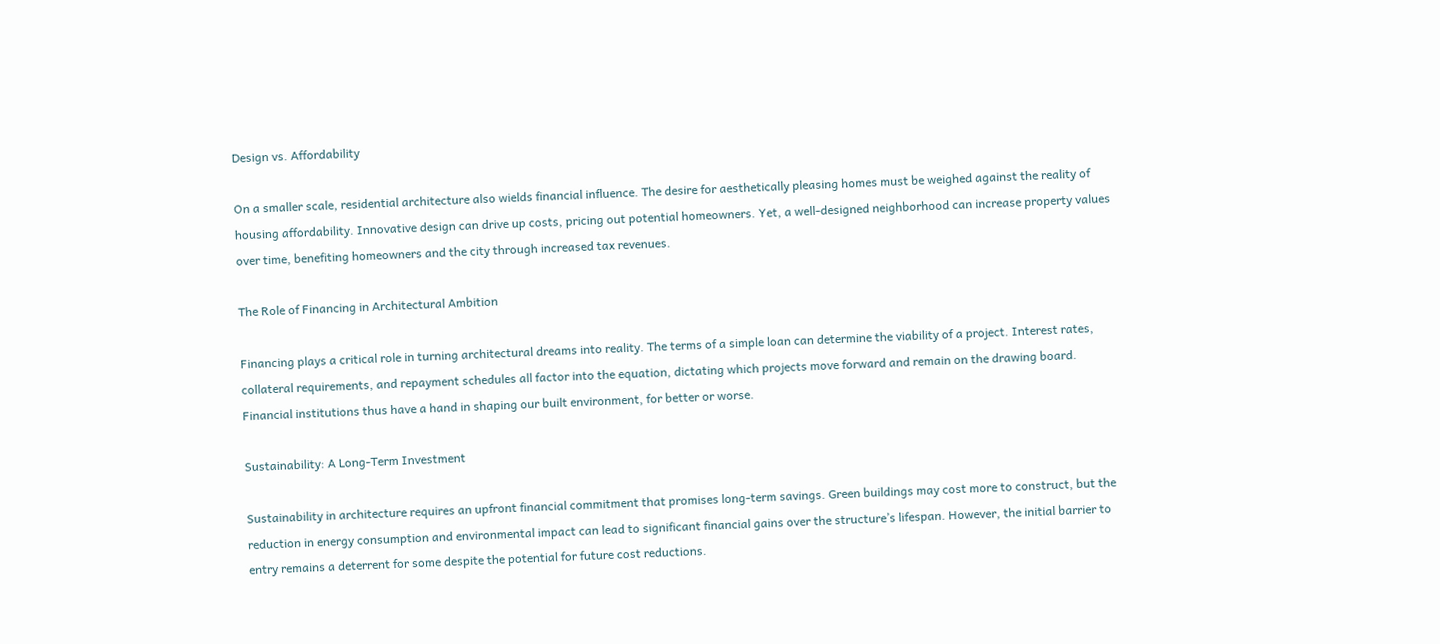Design vs. Affordability

On a smaller scale, residential architecture also wields financial influence. The desire for aesthetically pleasing homes must be weighed against the reality of housing affordability. Innovative design can drive up costs, pricing out potential homeowners. Yet, a well-designed neighborhood can increase property values over time, benefiting homeowners and the city through increased tax revenues.

The Role of Financing in Architectural Ambition

Financing plays a critical role in turning architectural dreams into reality. The terms of a simple loan can determine the viability of a project. Interest rates, collateral requirements, and repayment schedules all factor into the equation, dictating which projects move forward and remain on the drawing board. Financial institutions thus have a hand in shaping our built environment, for better or worse.

Sustainability: A Long-Term Investment

Sustainability in architecture requires an upfront financial commitment that promises long-term savings. Green buildings may cost more to construct, but the reduction in energy consumption and environmental impact can lead to significant financial gains over the structure’s lifespan. However, the initial barrier to entry remains a deterrent for some despite the potential for future cost reductions.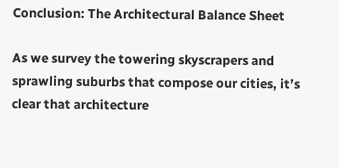Conclusion: The Architectural Balance Sheet

As we survey the towering skyscrapers and sprawling suburbs that compose our cities, it’s clear that architecture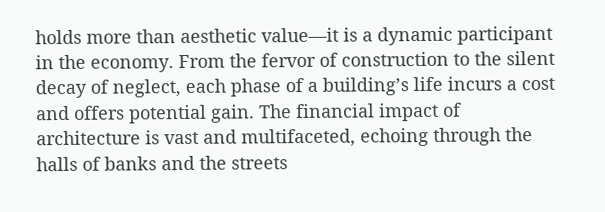holds more than aesthetic value—it is a dynamic participant in the economy. From the fervor of construction to the silent decay of neglect, each phase of a building’s life incurs a cost and offers potential gain. The financial impact of architecture is vast and multifaceted, echoing through the halls of banks and the streets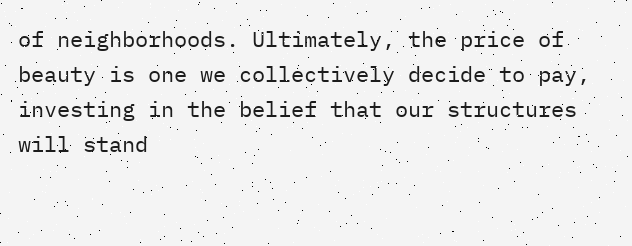of neighborhoods. Ultimately, the price of beauty is one we collectively decide to pay, investing in the belief that our structures will stand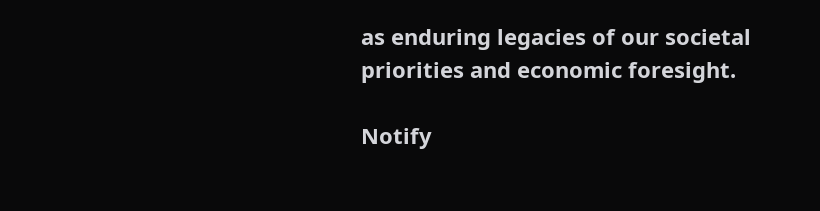as enduring legacies of our societal priorities and economic foresight.

Notify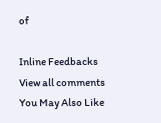of

Inline Feedbacks
View all comments
You May Also Like